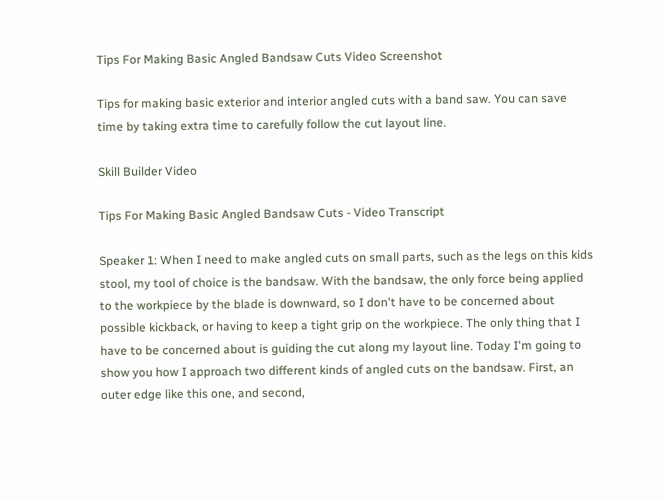Tips For Making Basic Angled Bandsaw Cuts Video Screenshot

Tips for making basic exterior and interior angled cuts with a band saw. You can save time by taking extra time to carefully follow the cut layout line.

Skill Builder Video

Tips For Making Basic Angled Bandsaw Cuts - Video Transcript

Speaker 1: When I need to make angled cuts on small parts, such as the legs on this kids stool, my tool of choice is the bandsaw. With the bandsaw, the only force being applied to the workpiece by the blade is downward, so I don't have to be concerned about possible kickback, or having to keep a tight grip on the workpiece. The only thing that I have to be concerned about is guiding the cut along my layout line. Today I'm going to show you how I approach two different kinds of angled cuts on the bandsaw. First, an outer edge like this one, and second,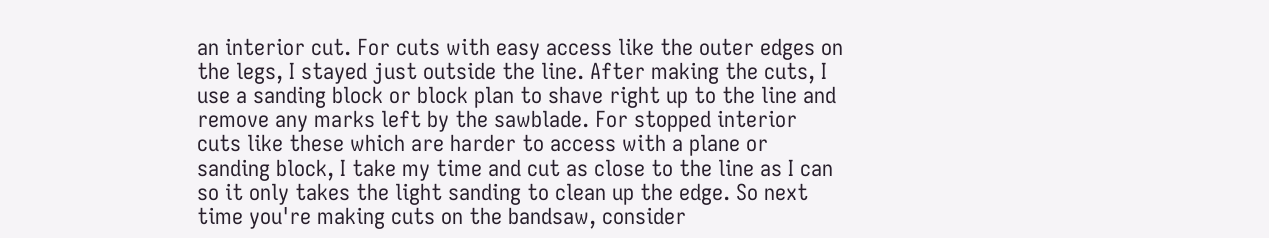an interior cut. For cuts with easy access like the outer edges on the legs, I stayed just outside the line. After making the cuts, I use a sanding block or block plan to shave right up to the line and remove any marks left by the sawblade. For stopped interior cuts like these which are harder to access with a plane or sanding block, I take my time and cut as close to the line as I can so it only takes the light sanding to clean up the edge. So next time you're making cuts on the bandsaw, consider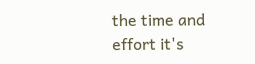the time and effort it's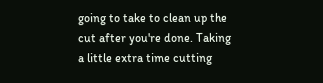going to take to clean up the cut after you're done. Taking a little extra time cutting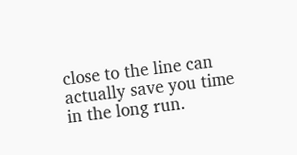close to the line can actually save you time in the long run.